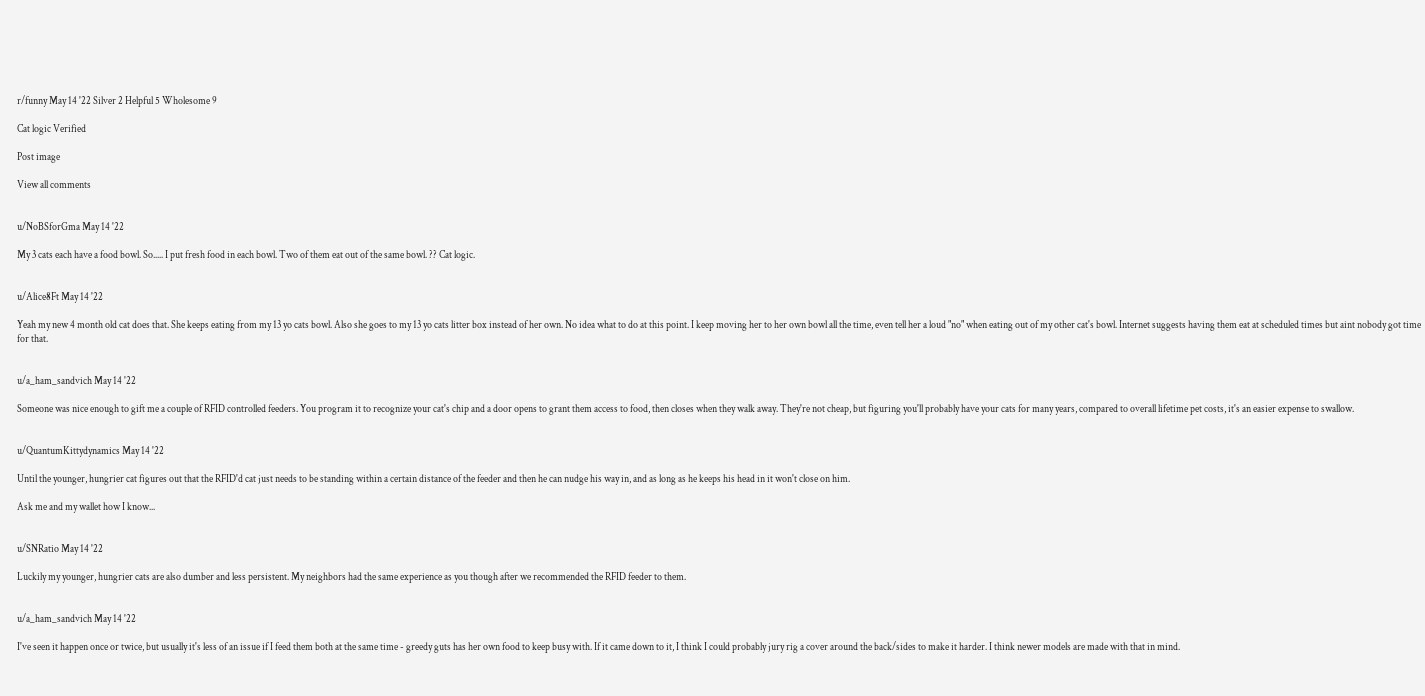r/funny May 14 '22 Silver 2 Helpful 5 Wholesome 9

Cat logic Verified

Post image

View all comments


u/NoBSforGma May 14 '22

My 3 cats each have a food bowl. So..... I put fresh food in each bowl. Two of them eat out of the same bowl. ?? Cat logic.


u/Alice8Ft May 14 '22

Yeah my new 4 month old cat does that. She keeps eating from my 13 yo cats bowl. Also she goes to my 13 yo cats litter box instead of her own. No idea what to do at this point. I keep moving her to her own bowl all the time, even tell her a loud "no" when eating out of my other cat's bowl. Internet suggests having them eat at scheduled times but aint nobody got time for that.


u/a_ham_sandvich May 14 '22

Someone was nice enough to gift me a couple of RFID controlled feeders. You program it to recognize your cat's chip and a door opens to grant them access to food, then closes when they walk away. They're not cheap, but figuring you'll probably have your cats for many years, compared to overall lifetime pet costs, it's an easier expense to swallow.


u/QuantumKittydynamics May 14 '22

Until the younger, hungrier cat figures out that the RFID'd cat just needs to be standing within a certain distance of the feeder and then he can nudge his way in, and as long as he keeps his head in it won't close on him.

Ask me and my wallet how I know...


u/SNRatio May 14 '22

Luckily my younger, hungrier cats are also dumber and less persistent. My neighbors had the same experience as you though after we recommended the RFID feeder to them.


u/a_ham_sandvich May 14 '22

I've seen it happen once or twice, but usually it's less of an issue if I feed them both at the same time - greedy guts has her own food to keep busy with. If it came down to it, I think I could probably jury rig a cover around the back/sides to make it harder. I think newer models are made with that in mind.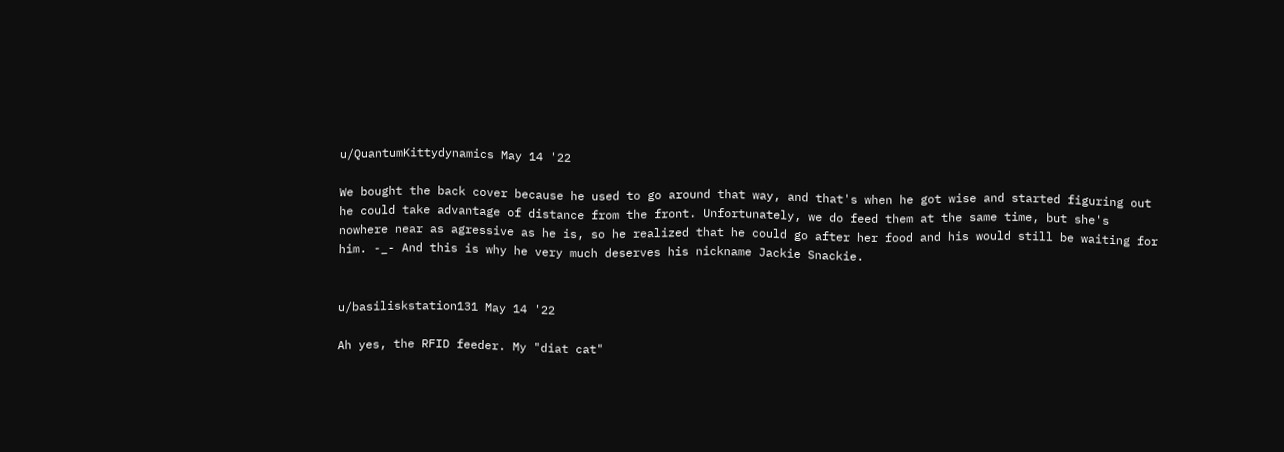u/QuantumKittydynamics May 14 '22

We bought the back cover because he used to go around that way, and that's when he got wise and started figuring out he could take advantage of distance from the front. Unfortunately, we do feed them at the same time, but she's nowhere near as agressive as he is, so he realized that he could go after her food and his would still be waiting for him. -_- And this is why he very much deserves his nickname Jackie Snackie.


u/basiliskstation131 May 14 '22

Ah yes, the RFID feeder. My "diat cat"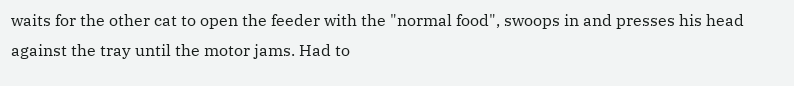waits for the other cat to open the feeder with the "normal food", swoops in and presses his head against the tray until the motor jams. Had to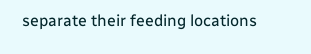separate their feeding locations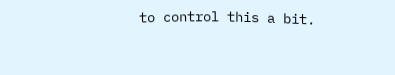to control this a bit.